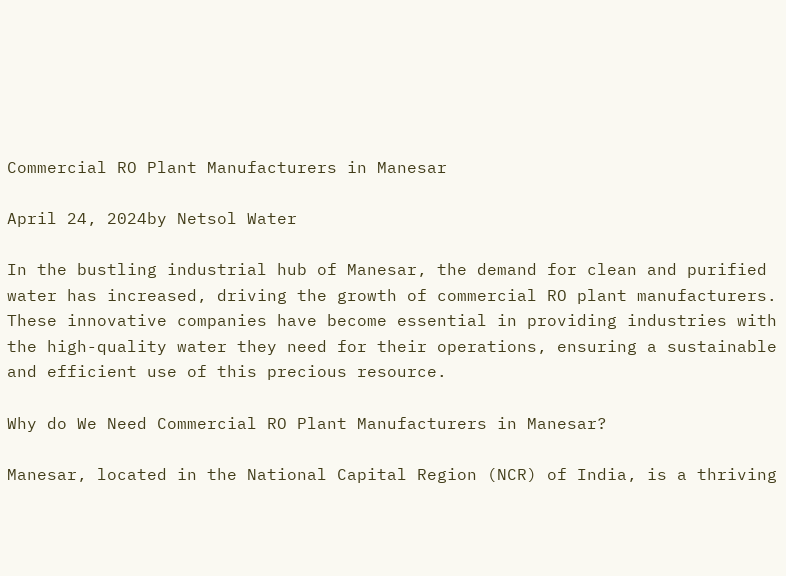Commercial RO Plant Manufacturers in Manesar

April 24, 2024by Netsol Water

In the bustling industrial hub of Manesar, the demand for clean and purified water has increased, driving the growth of commercial RO plant manufacturers. These innovative companies have become essential in providing industries with the high-quality water they need for their operations, ensuring a sustainable and efficient use of this precious resource.

Why do We Need Commercial RO Plant Manufacturers in Manesar?

Manesar, located in the National Capital Region (NCR) of India, is a thriving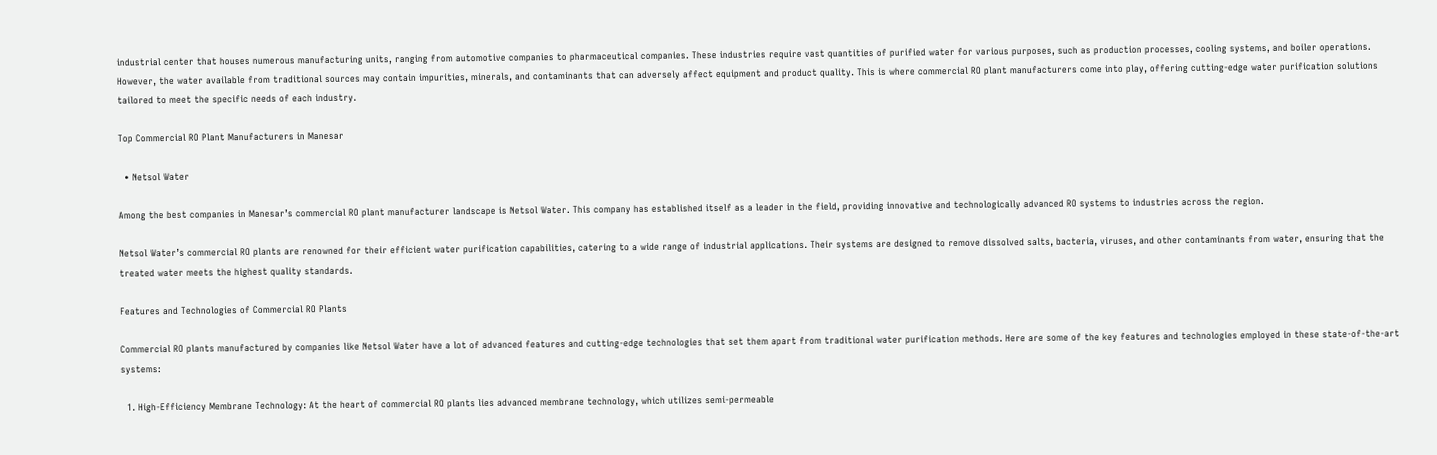industrial center that houses numerous manufacturing units, ranging from automotive companies to pharmaceutical companies. These industries require vast quantities of purified water for various purposes, such as production processes, cooling systems, and boiler operations. However, the water available from traditional sources may contain impurities, minerals, and contaminants that can adversely affect equipment and product quality. This is where commercial RO plant manufacturers come into play, offering cutting-edge water purification solutions tailored to meet the specific needs of each industry.

Top Commercial RO Plant Manufacturers in Manesar

  • Netsol Water

Among the best companies in Manesar’s commercial RO plant manufacturer landscape is Netsol Water. This company has established itself as a leader in the field, providing innovative and technologically advanced RO systems to industries across the region.

Netsol Water’s commercial RO plants are renowned for their efficient water purification capabilities, catering to a wide range of industrial applications. Their systems are designed to remove dissolved salts, bacteria, viruses, and other contaminants from water, ensuring that the treated water meets the highest quality standards.

Features and Technologies of Commercial RO Plants

Commercial RO plants manufactured by companies like Netsol Water have a lot of advanced features and cutting-edge technologies that set them apart from traditional water purification methods. Here are some of the key features and technologies employed in these state-of-the-art systems:

  1. High-Efficiency Membrane Technology: At the heart of commercial RO plants lies advanced membrane technology, which utilizes semi-permeable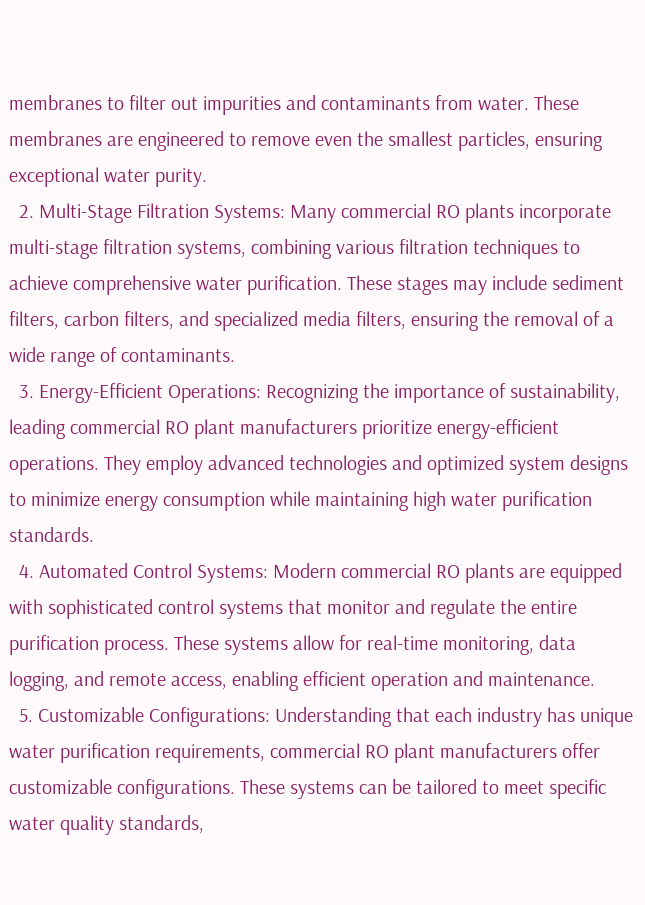membranes to filter out impurities and contaminants from water. These membranes are engineered to remove even the smallest particles, ensuring exceptional water purity.
  2. Multi-Stage Filtration Systems: Many commercial RO plants incorporate multi-stage filtration systems, combining various filtration techniques to achieve comprehensive water purification. These stages may include sediment filters, carbon filters, and specialized media filters, ensuring the removal of a wide range of contaminants.
  3. Energy-Efficient Operations: Recognizing the importance of sustainability, leading commercial RO plant manufacturers prioritize energy-efficient operations. They employ advanced technologies and optimized system designs to minimize energy consumption while maintaining high water purification standards.
  4. Automated Control Systems: Modern commercial RO plants are equipped with sophisticated control systems that monitor and regulate the entire purification process. These systems allow for real-time monitoring, data logging, and remote access, enabling efficient operation and maintenance.
  5. Customizable Configurations: Understanding that each industry has unique water purification requirements, commercial RO plant manufacturers offer customizable configurations. These systems can be tailored to meet specific water quality standards,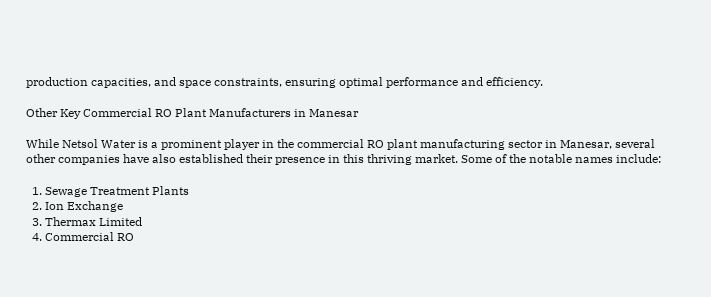production capacities, and space constraints, ensuring optimal performance and efficiency.

Other Key Commercial RO Plant Manufacturers in Manesar

While Netsol Water is a prominent player in the commercial RO plant manufacturing sector in Manesar, several other companies have also established their presence in this thriving market. Some of the notable names include:

  1. Sewage Treatment Plants
  2. Ion Exchange
  3. Thermax Limited
  4. Commercial RO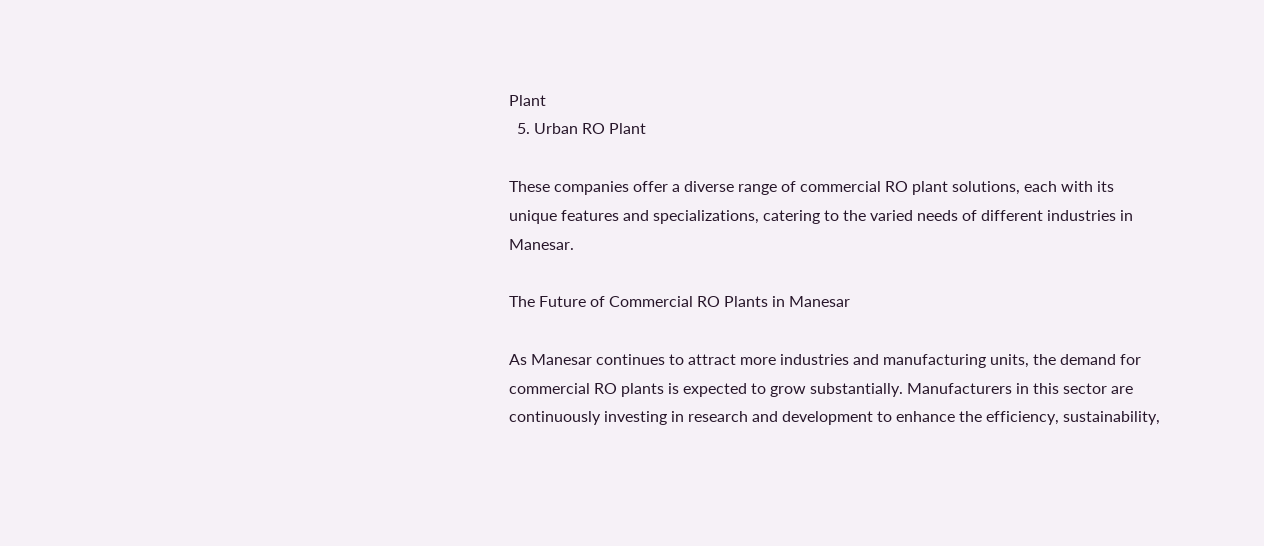Plant
  5. Urban RO Plant

These companies offer a diverse range of commercial RO plant solutions, each with its unique features and specializations, catering to the varied needs of different industries in Manesar.

The Future of Commercial RO Plants in Manesar

As Manesar continues to attract more industries and manufacturing units, the demand for commercial RO plants is expected to grow substantially. Manufacturers in this sector are continuously investing in research and development to enhance the efficiency, sustainability,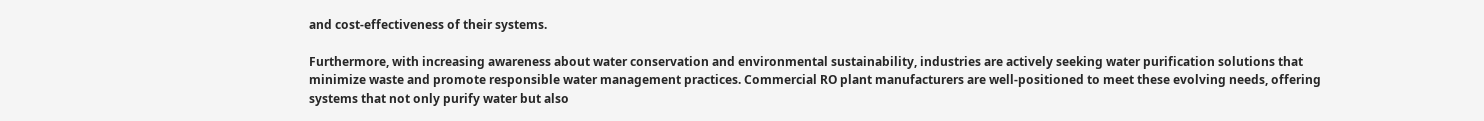and cost-effectiveness of their systems.

Furthermore, with increasing awareness about water conservation and environmental sustainability, industries are actively seeking water purification solutions that minimize waste and promote responsible water management practices. Commercial RO plant manufacturers are well-positioned to meet these evolving needs, offering systems that not only purify water but also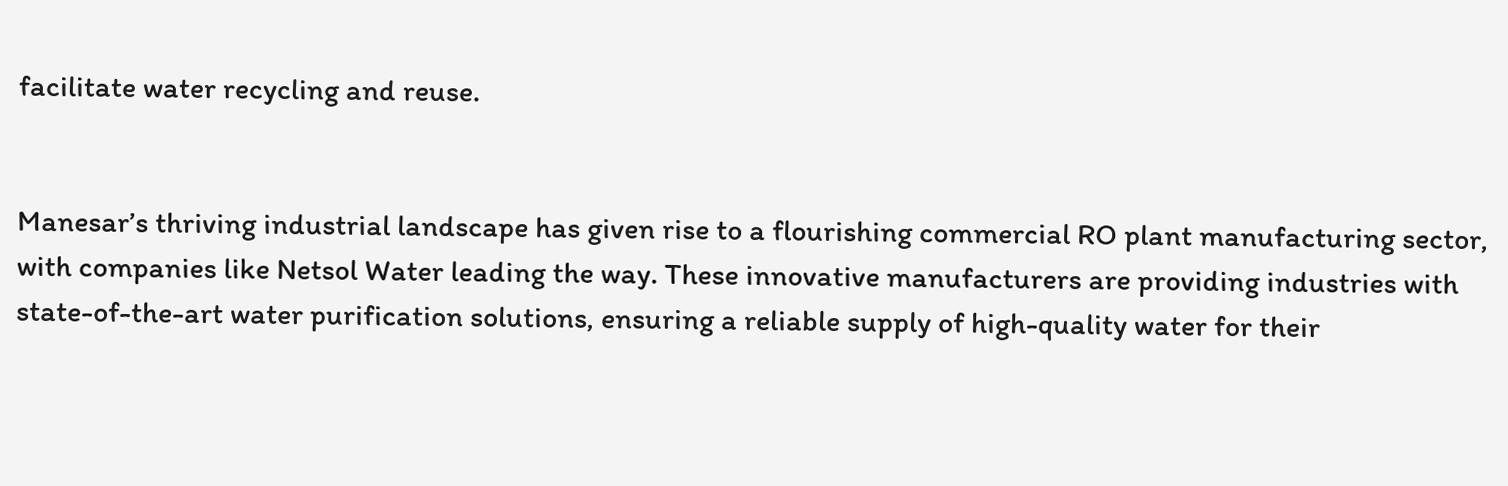facilitate water recycling and reuse.


Manesar’s thriving industrial landscape has given rise to a flourishing commercial RO plant manufacturing sector, with companies like Netsol Water leading the way. These innovative manufacturers are providing industries with state-of-the-art water purification solutions, ensuring a reliable supply of high-quality water for their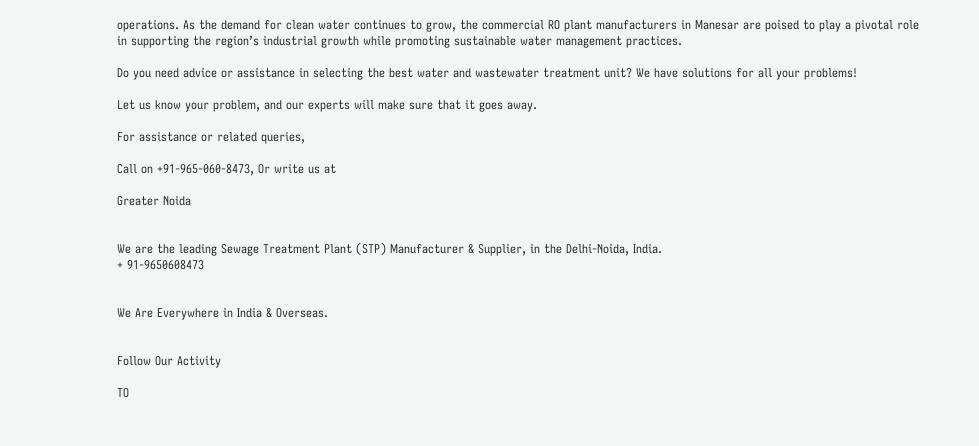operations. As the demand for clean water continues to grow, the commercial RO plant manufacturers in Manesar are poised to play a pivotal role in supporting the region’s industrial growth while promoting sustainable water management practices.

Do you need advice or assistance in selecting the best water and wastewater treatment unit? We have solutions for all your problems!

Let us know your problem, and our experts will make sure that it goes away.

For assistance or related queries,

Call on +91-965-060-8473, Or write us at

Greater Noida


We are the leading Sewage Treatment Plant (STP) Manufacturer & Supplier, in the Delhi-Noida, India.
+ 91-9650608473


We Are Everywhere in India & Overseas.


Follow Our Activity

TO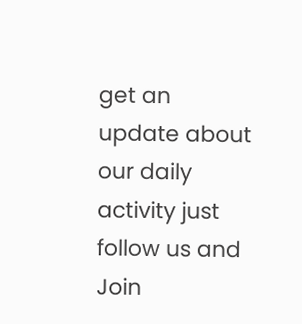get an update about our daily activity just follow us and Join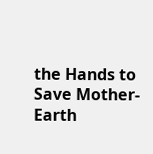the Hands to Save Mother-Earth